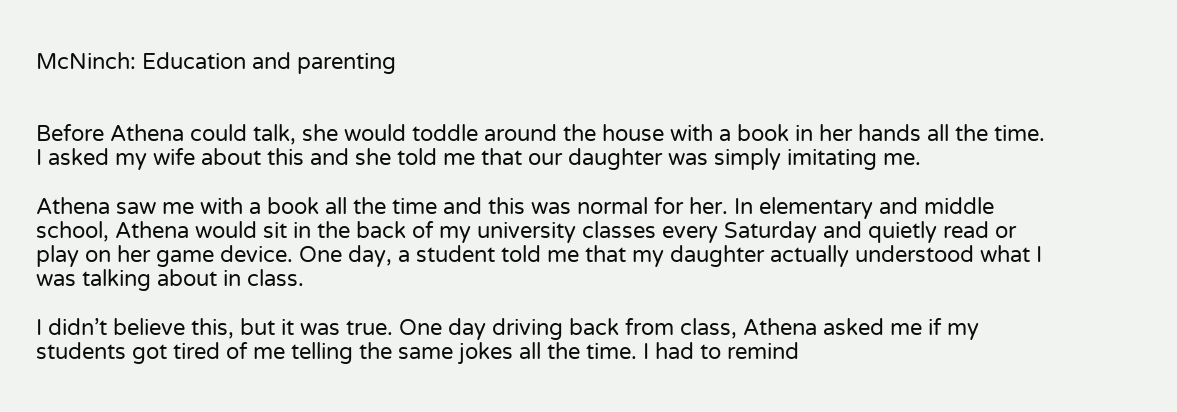McNinch: Education and parenting


Before Athena could talk, she would toddle around the house with a book in her hands all the time. I asked my wife about this and she told me that our daughter was simply imitating me.

Athena saw me with a book all the time and this was normal for her. In elementary and middle school, Athena would sit in the back of my university classes every Saturday and quietly read or play on her game device. One day, a student told me that my daughter actually understood what I was talking about in class.

I didn’t believe this, but it was true. One day driving back from class, Athena asked me if my students got tired of me telling the same jokes all the time. I had to remind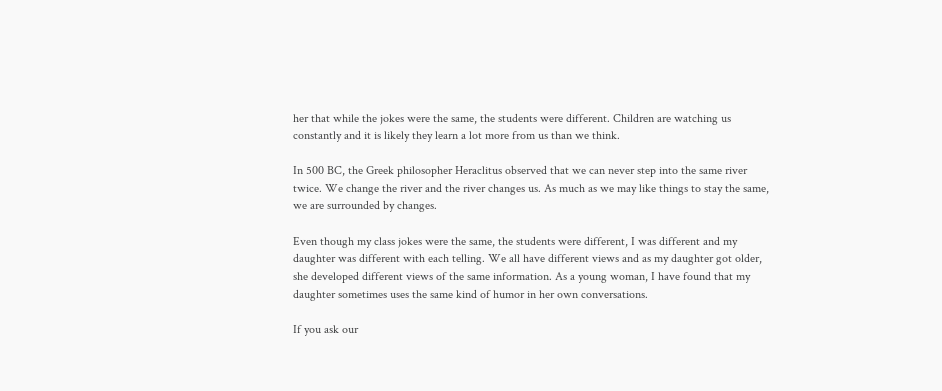her that while the jokes were the same, the students were different. Children are watching us constantly and it is likely they learn a lot more from us than we think.

In 500 BC, the Greek philosopher Heraclitus observed that we can never step into the same river twice. We change the river and the river changes us. As much as we may like things to stay the same, we are surrounded by changes.

Even though my class jokes were the same, the students were different, I was different and my daughter was different with each telling. We all have different views and as my daughter got older, she developed different views of the same information. As a young woman, I have found that my daughter sometimes uses the same kind of humor in her own conversations.

If you ask our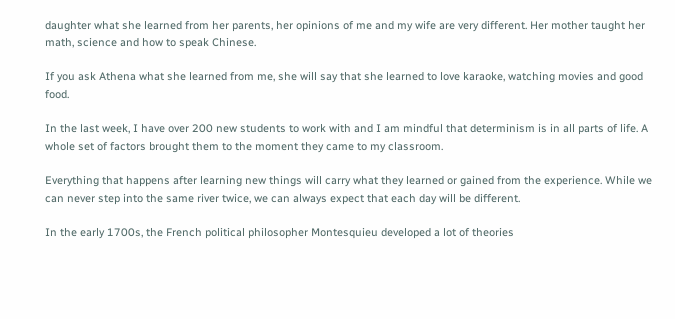daughter what she learned from her parents, her opinions of me and my wife are very different. Her mother taught her math, science and how to speak Chinese.

If you ask Athena what she learned from me, she will say that she learned to love karaoke, watching movies and good food.

In the last week, I have over 200 new students to work with and I am mindful that determinism is in all parts of life. A whole set of factors brought them to the moment they came to my classroom.

Everything that happens after learning new things will carry what they learned or gained from the experience. While we can never step into the same river twice, we can always expect that each day will be different.

In the early 1700s, the French political philosopher Montesquieu developed a lot of theories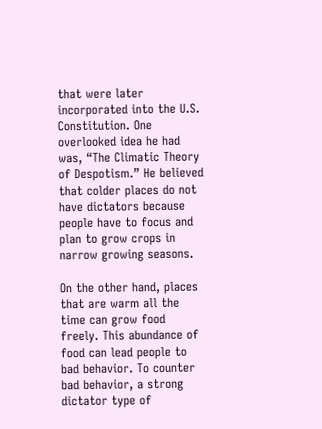that were later incorporated into the U.S. Constitution. One overlooked idea he had was, “The Climatic Theory of Despotism.” He believed that colder places do not have dictators because people have to focus and plan to grow crops in narrow growing seasons.

On the other hand, places that are warm all the time can grow food freely. This abundance of food can lead people to bad behavior. To counter bad behavior, a strong dictator type of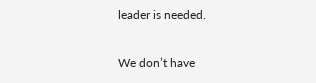leader is needed.

We don’t have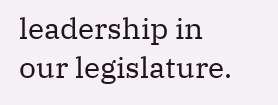leadership in our legislature.